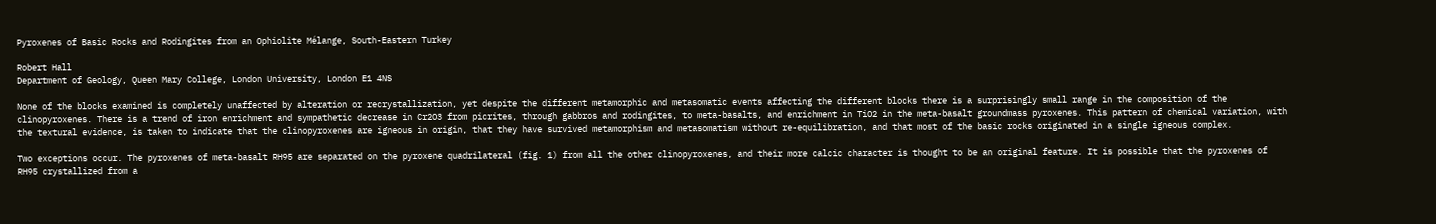Pyroxenes of Basic Rocks and Rodingites from an Ophiolite Mélange, South-Eastern Turkey

Robert Hall
Department of Geology, Queen Mary College, London University, London E1 4NS

None of the blocks examined is completely unaffected by alteration or recrystallization, yet despite the different metamorphic and metasomatic events affecting the different blocks there is a surprisingly small range in the composition of the clinopyroxenes. There is a trend of iron enrichment and sympathetic decrease in Cr2O3 from picrites, through gabbros and rodingites, to meta-basalts, and enrichment in TiO2 in the meta-basalt groundmass pyroxenes. This pattern of chemical variation, with the textural evidence, is taken to indicate that the clinopyroxenes are igneous in origin, that they have survived metamorphism and metasomatism without re-equilibration, and that most of the basic rocks originated in a single igneous complex.

Two exceptions occur. The pyroxenes of meta-basalt RH95 are separated on the pyroxene quadrilateral (fig. 1) from all the other clinopyroxenes, and their more calcic character is thought to be an original feature. It is possible that the pyroxenes of RH95 crystallized from a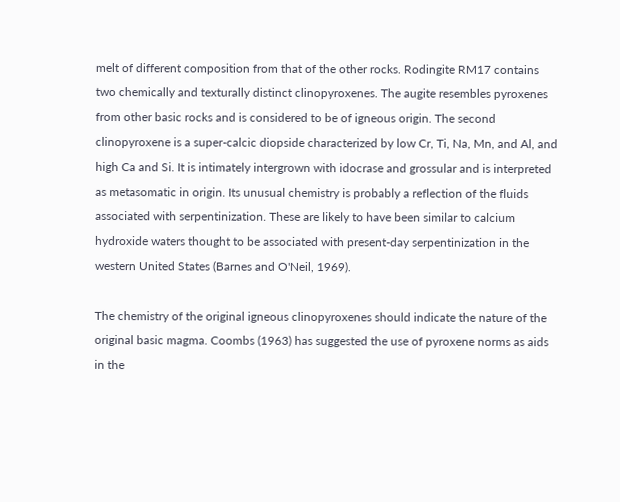melt of different composition from that of the other rocks. Rodingite RM17 contains two chemically and texturally distinct clinopyroxenes. The augite resembles pyroxenes from other basic rocks and is considered to be of igneous origin. The second clinopyroxene is a super-calcic diopside characterized by low Cr, Ti, Na, Mn, and Al, and high Ca and Si. It is intimately intergrown with idocrase and grossular and is interpreted as metasomatic in origin. Its unusual chemistry is probably a reflection of the fluids associated with serpentinization. These are likely to have been similar to calcium hydroxide waters thought to be associated with present-day serpentinization in the western United States (Barnes and O'Neil, 1969).

The chemistry of the original igneous clinopyroxenes should indicate the nature of the original basic magma. Coombs (1963) has suggested the use of pyroxene norms as aids in the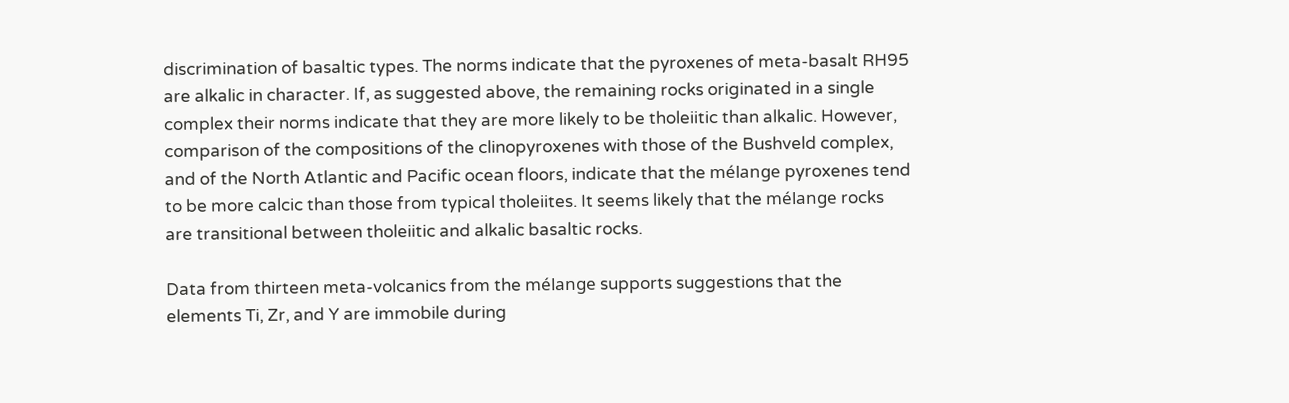discrimination of basaltic types. The norms indicate that the pyroxenes of meta-basalt RH95 are alkalic in character. If, as suggested above, the remaining rocks originated in a single complex their norms indicate that they are more likely to be tholeiitic than alkalic. However, comparison of the compositions of the clinopyroxenes with those of the Bushveld complex, and of the North Atlantic and Pacific ocean floors, indicate that the mélange pyroxenes tend to be more calcic than those from typical tholeiites. It seems likely that the mélange rocks are transitional between tholeiitic and alkalic basaltic rocks.

Data from thirteen meta-volcanics from the mélange supports suggestions that the elements Ti, Zr, and Y are immobile during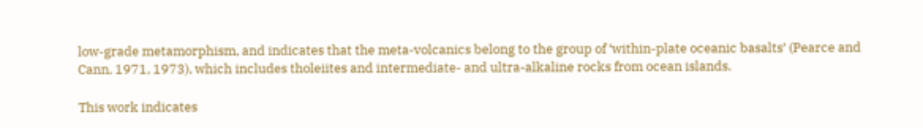low-grade metamorphism, and indicates that the meta-volcanics belong to the group of ‘within-plate oceanic basalts’ (Pearce and Cann, 1971, 1973), which includes tholeiites and intermediate- and ultra-alkaline rocks from ocean islands.

This work indicates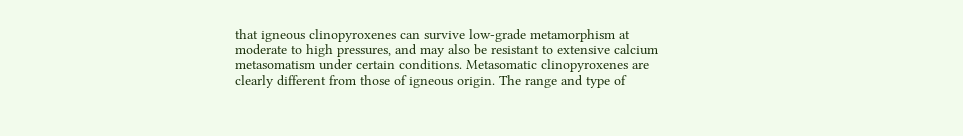that igneous clinopyroxenes can survive low-grade metamorphism at moderate to high pressures, and may also be resistant to extensive calcium metasomatism under certain conditions. Metasomatic clinopyroxenes are clearly different from those of igneous origin. The range and type of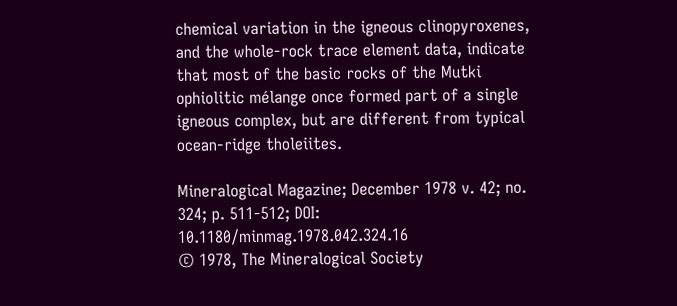chemical variation in the igneous clinopyroxenes, and the whole-rock trace element data, indicate that most of the basic rocks of the Mutki ophiolitic mélange once formed part of a single igneous complex, but are different from typical ocean-ridge tholeiites.

Mineralogical Magazine; December 1978 v. 42; no. 324; p. 511-512; DOI: 10.1180/minmag.1978.042.324.16
© 1978, The Mineralogical Society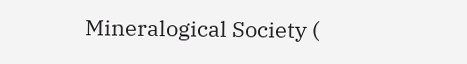Mineralogical Society (